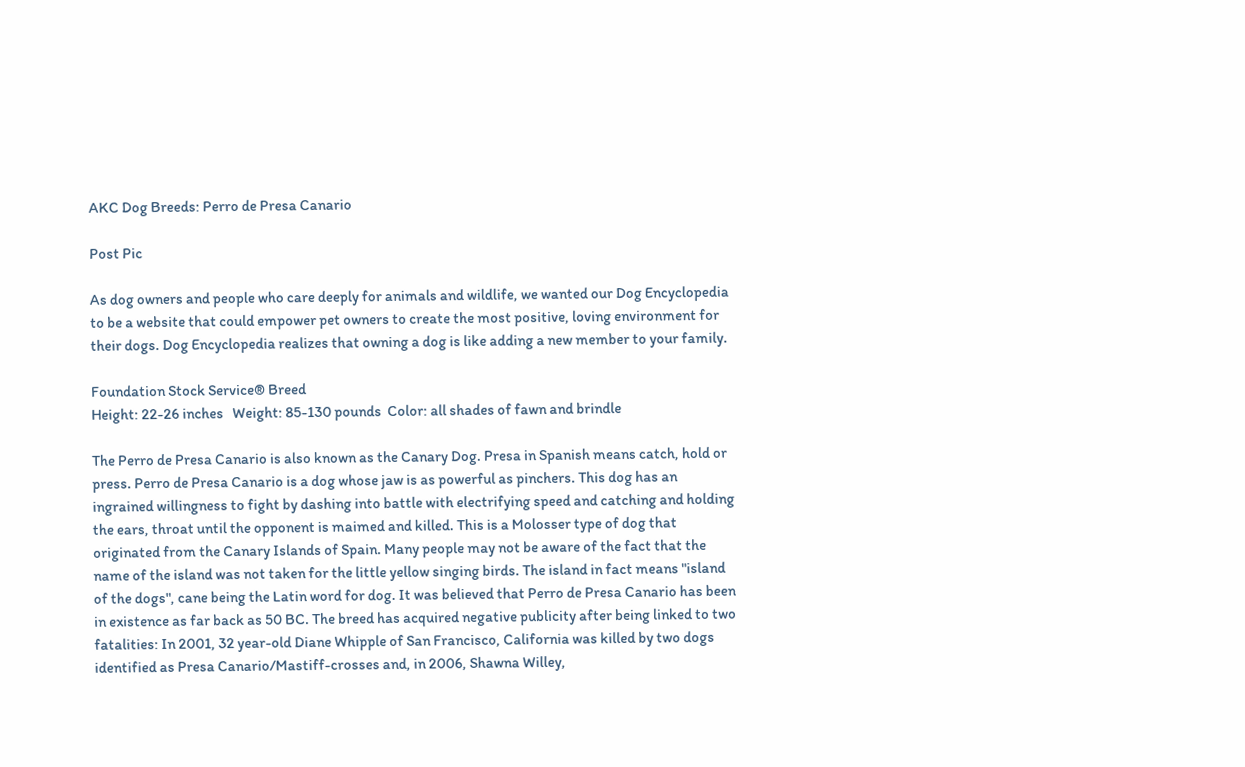AKC Dog Breeds: Perro de Presa Canario

Post Pic

As dog owners and people who care deeply for animals and wildlife, we wanted our Dog Encyclopedia to be a website that could empower pet owners to create the most positive, loving environment for their dogs. Dog Encyclopedia realizes that owning a dog is like adding a new member to your family.

Foundation Stock Service® Breed
Height: 22-26 inches   Weight: 85-130 pounds  Color: all shades of fawn and brindle

The Perro de Presa Canario is also known as the Canary Dog. Presa in Spanish means catch, hold or press. Perro de Presa Canario is a dog whose jaw is as powerful as pinchers. This dog has an ingrained willingness to fight by dashing into battle with electrifying speed and catching and holding the ears, throat until the opponent is maimed and killed. This is a Molosser type of dog that originated from the Canary Islands of Spain. Many people may not be aware of the fact that the name of the island was not taken for the little yellow singing birds. The island in fact means "island of the dogs", cane being the Latin word for dog. It was believed that Perro de Presa Canario has been in existence as far back as 50 BC. The breed has acquired negative publicity after being linked to two fatalities: In 2001, 32 year-old Diane Whipple of San Francisco, California was killed by two dogs identified as Presa Canario/Mastiff-crosses and, in 2006, Shawna Willey,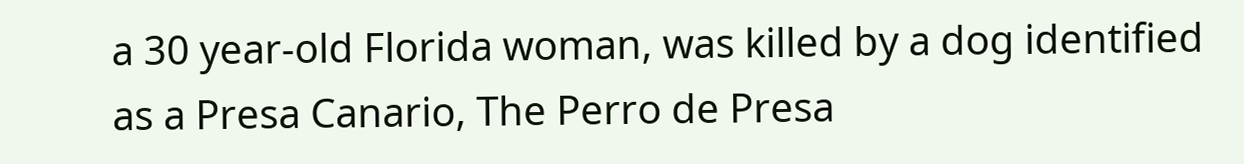a 30 year-old Florida woman, was killed by a dog identified as a Presa Canario, The Perro de Presa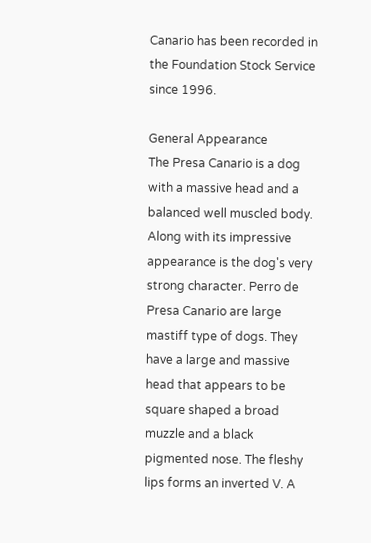Canario has been recorded in the Foundation Stock Service since 1996.

General Appearance
The Presa Canario is a dog with a massive head and a balanced well muscled body. Along with its impressive appearance is the dog's very strong character. Perro de Presa Canario are large mastiff type of dogs. They have a large and massive head that appears to be square shaped a broad muzzle and a black pigmented nose. The fleshy lips forms an inverted V. A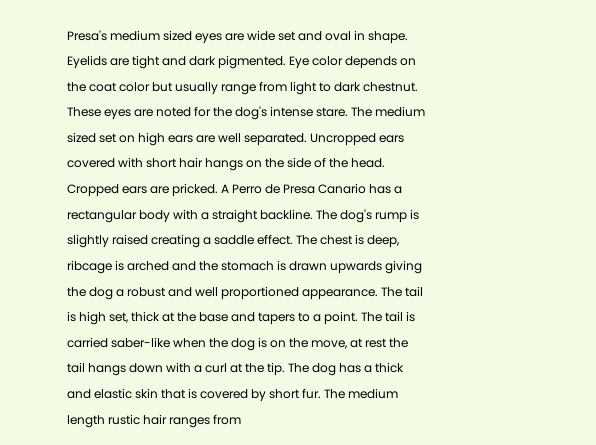Presa's medium sized eyes are wide set and oval in shape. Eyelids are tight and dark pigmented. Eye color depends on the coat color but usually range from light to dark chestnut. These eyes are noted for the dog's intense stare. The medium sized set on high ears are well separated. Uncropped ears covered with short hair hangs on the side of the head. Cropped ears are pricked. A Perro de Presa Canario has a rectangular body with a straight backline. The dog's rump is slightly raised creating a saddle effect. The chest is deep, ribcage is arched and the stomach is drawn upwards giving the dog a robust and well proportioned appearance. The tail is high set, thick at the base and tapers to a point. The tail is carried saber-like when the dog is on the move, at rest the tail hangs down with a curl at the tip. The dog has a thick and elastic skin that is covered by short fur. The medium length rustic hair ranges from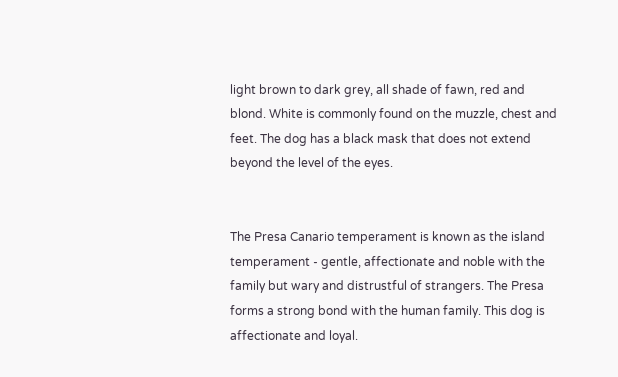light brown to dark grey, all shade of fawn, red and blond. White is commonly found on the muzzle, chest and feet. The dog has a black mask that does not extend beyond the level of the eyes.


The Presa Canario temperament is known as the island temperament - gentle, affectionate and noble with the family but wary and distrustful of strangers. The Presa forms a strong bond with the human family. This dog is affectionate and loyal.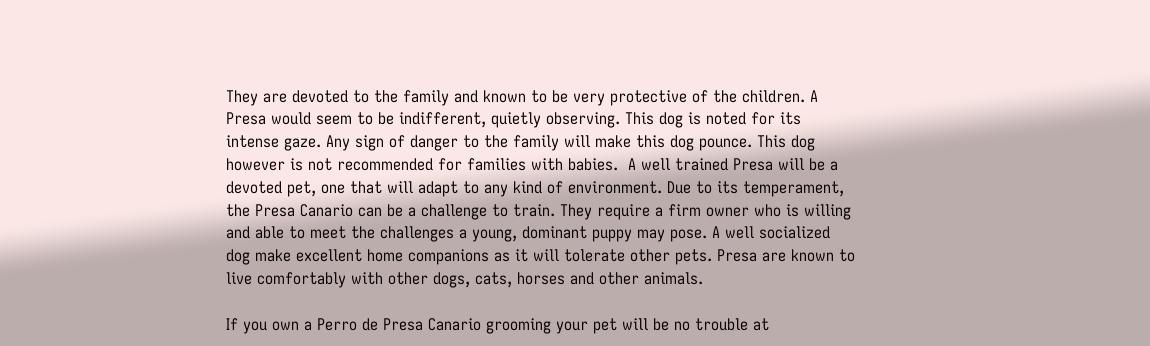They are devoted to the family and known to be very protective of the children. A Presa would seem to be indifferent, quietly observing. This dog is noted for its intense gaze. Any sign of danger to the family will make this dog pounce. This dog however is not recommended for families with babies.  A well trained Presa will be a devoted pet, one that will adapt to any kind of environment. Due to its temperament, the Presa Canario can be a challenge to train. They require a firm owner who is willing and able to meet the challenges a young, dominant puppy may pose. A well socialized dog make excellent home companions as it will tolerate other pets. Presa are known to live comfortably with other dogs, cats, horses and other animals.

If you own a Perro de Presa Canario grooming your pet will be no trouble at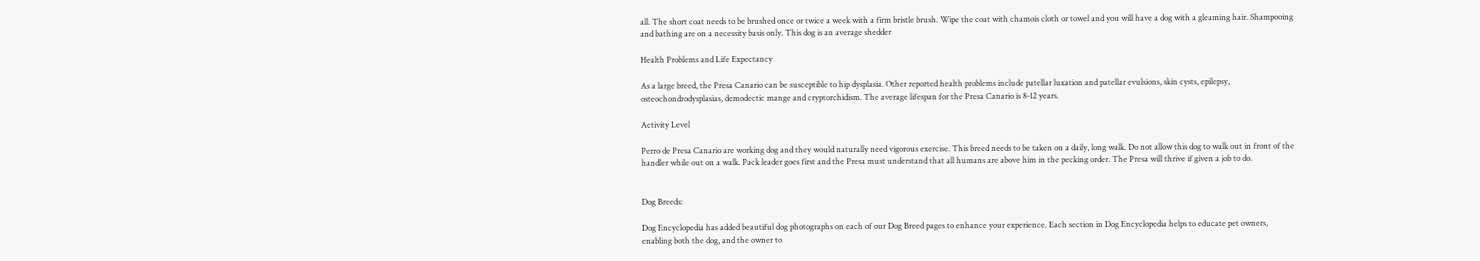all. The short coat needs to be brushed once or twice a week with a firm bristle brush. Wipe the coat with chamois cloth or towel and you will have a dog with a gleaming hair. Shampooing and bathing are on a necessity basis only. This dog is an average shedder

Health Problems and Life Expectancy

As a large breed, the Presa Canario can be susceptible to hip dysplasia. Other reported health problems include patellar luxation and patellar evulsions, skin cysts, epilepsy, osteochondrodysplasias, demodectic mange and cryptorchidism. The average lifespan for the Presa Canario is 8-12 years.

Activity Level

Perro de Presa Canario are working dog and they would naturally need vigorous exercise. This breed needs to be taken on a daily, long walk. Do not allow this dog to walk out in front of the handler while out on a walk. Pack leader goes first and the Presa must understand that all humans are above him in the pecking order. The Presa will thrive if given a job to do.


Dog Breeds:

Dog Encyclopedia has added beautiful dog photographs on each of our Dog Breed pages to enhance your experience. Each section in Dog Encyclopedia helps to educate pet owners, enabling both the dog, and the owner to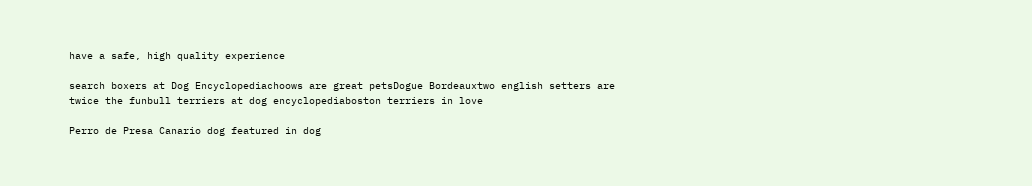have a safe, high quality experience

search boxers at Dog Encyclopediachoows are great petsDogue Bordeauxtwo english setters are twice the funbull terriers at dog encyclopediaboston terriers in love

Perro de Presa Canario dog featured in dog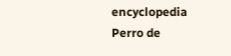encyclopedia
Perro de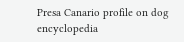Presa Canario profile on dog encyclopedia